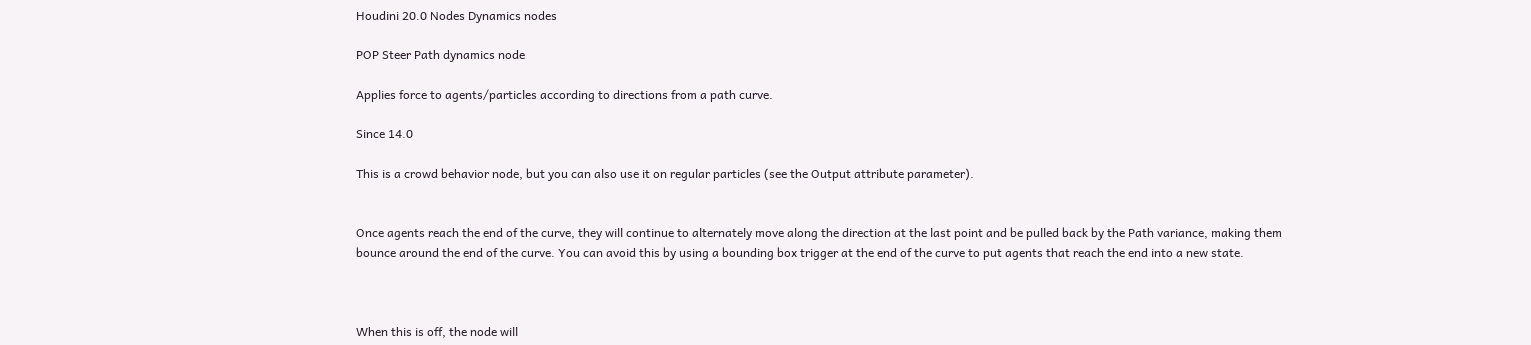Houdini 20.0 Nodes Dynamics nodes

POP Steer Path dynamics node

Applies force to agents/particles according to directions from a path curve.

Since 14.0

This is a crowd behavior node, but you can also use it on regular particles (see the Output attribute parameter).


Once agents reach the end of the curve, they will continue to alternately move along the direction at the last point and be pulled back by the Path variance, making them bounce around the end of the curve. You can avoid this by using a bounding box trigger at the end of the curve to put agents that reach the end into a new state.



When this is off, the node will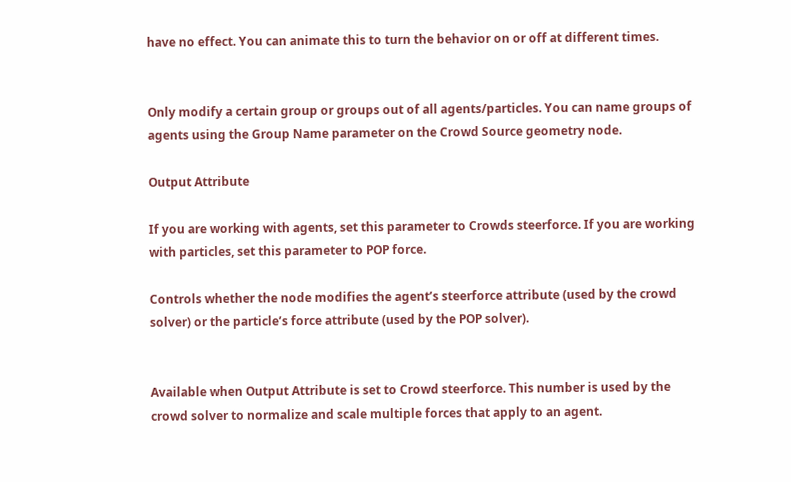have no effect. You can animate this to turn the behavior on or off at different times.


Only modify a certain group or groups out of all agents/particles. You can name groups of agents using the Group Name parameter on the Crowd Source geometry node.

Output Attribute

If you are working with agents, set this parameter to Crowds steerforce. If you are working with particles, set this parameter to POP force.

Controls whether the node modifies the agent’s steerforce attribute (used by the crowd solver) or the particle’s force attribute (used by the POP solver).


Available when Output Attribute is set to Crowd steerforce. This number is used by the crowd solver to normalize and scale multiple forces that apply to an agent.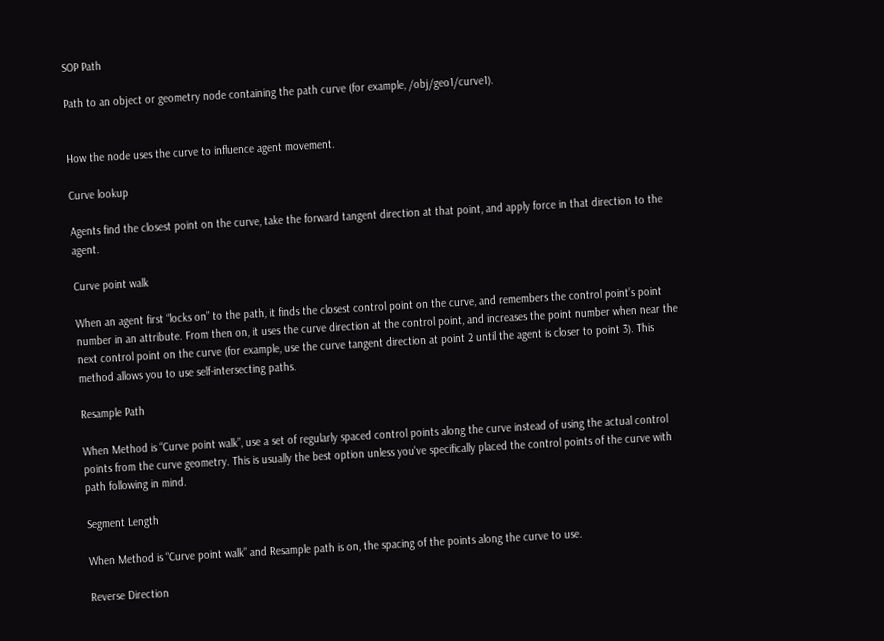SOP Path

Path to an object or geometry node containing the path curve (for example, /obj/geo1/curve1).


How the node uses the curve to influence agent movement.

Curve lookup

Agents find the closest point on the curve, take the forward tangent direction at that point, and apply force in that direction to the agent.

Curve point walk

When an agent first “locks on” to the path, it finds the closest control point on the curve, and remembers the control point’s point number in an attribute. From then on, it uses the curve direction at the control point, and increases the point number when near the next control point on the curve (for example, use the curve tangent direction at point 2 until the agent is closer to point 3). This method allows you to use self-intersecting paths.

Resample Path

When Method is “Curve point walk”, use a set of regularly spaced control points along the curve instead of using the actual control points from the curve geometry. This is usually the best option unless you've specifically placed the control points of the curve with path following in mind.

Segment Length

When Method is “Curve point walk” and Resample path is on, the spacing of the points along the curve to use.

Reverse Direction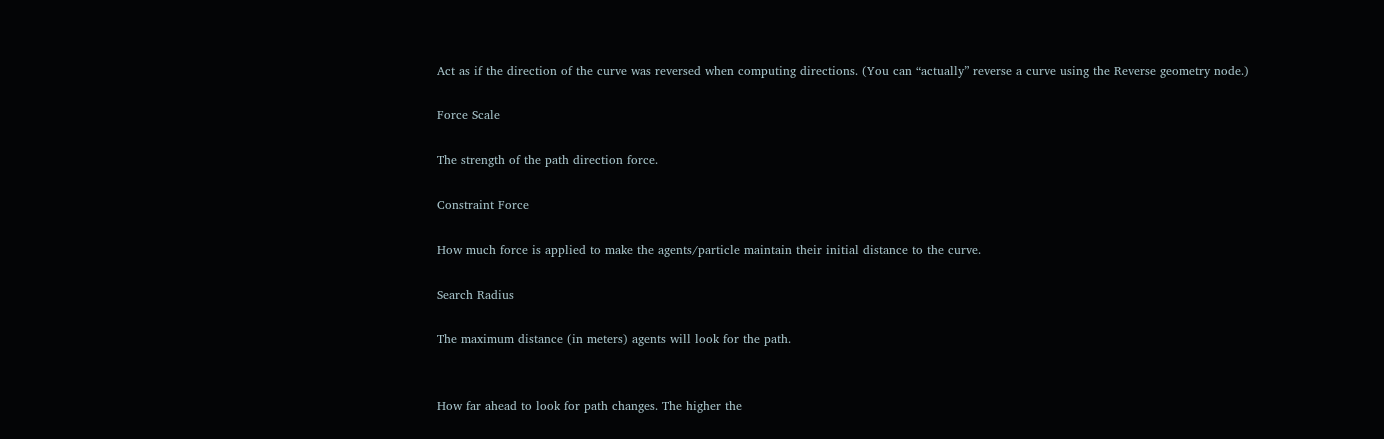Act as if the direction of the curve was reversed when computing directions. (You can “actually” reverse a curve using the Reverse geometry node.)

Force Scale

The strength of the path direction force.

Constraint Force

How much force is applied to make the agents/particle maintain their initial distance to the curve.

Search Radius

The maximum distance (in meters) agents will look for the path.


How far ahead to look for path changes. The higher the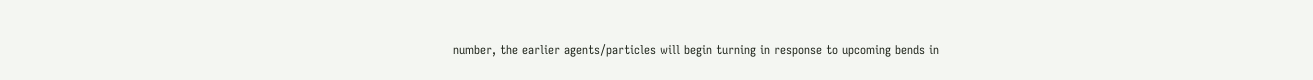number, the earlier agents/particles will begin turning in response to upcoming bends in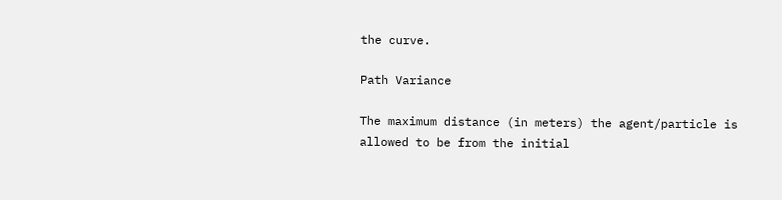the curve.

Path Variance

The maximum distance (in meters) the agent/particle is allowed to be from the initial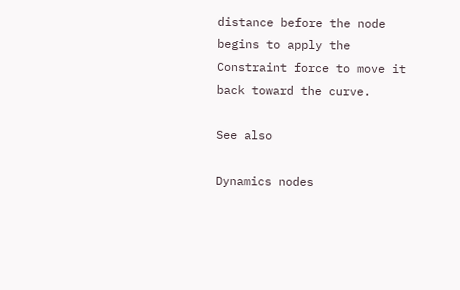distance before the node begins to apply the Constraint force to move it back toward the curve.

See also

Dynamics nodes